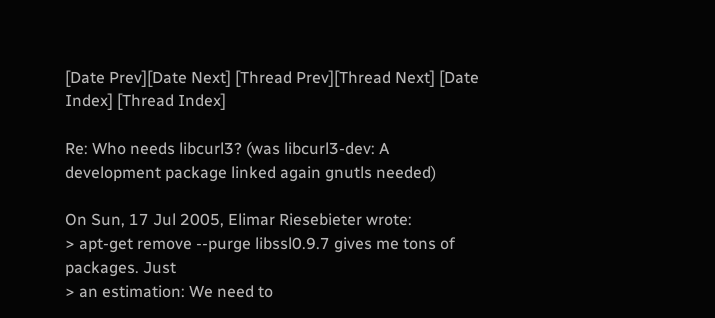[Date Prev][Date Next] [Thread Prev][Thread Next] [Date Index] [Thread Index]

Re: Who needs libcurl3? (was libcurl3-dev: A development package linked again gnutls needed)

On Sun, 17 Jul 2005, Elimar Riesebieter wrote:
> apt-get remove --purge libssl0.9.7 gives me tons of packages. Just
> an estimation: We need to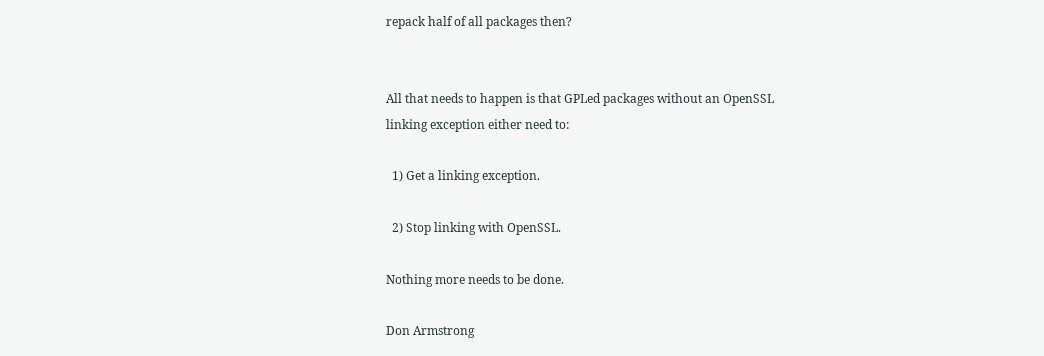repack half of all packages then?


All that needs to happen is that GPLed packages without an OpenSSL
linking exception either need to:

  1) Get a linking exception.

  2) Stop linking with OpenSSL.

Nothing more needs to be done.

Don Armstrong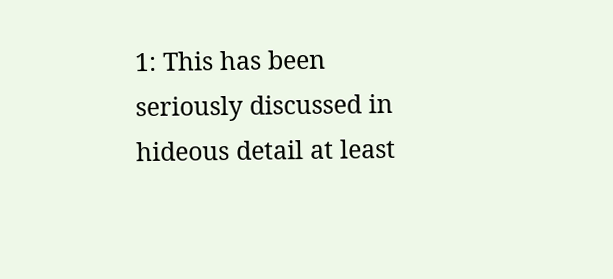1: This has been seriously discussed in hideous detail at least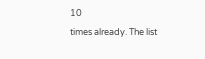10
times already. The list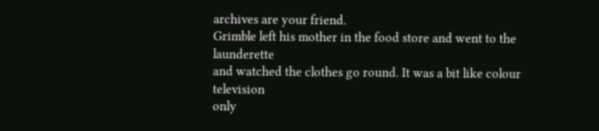archives are your friend.
Grimble left his mother in the food store and went to the launderette
and watched the clothes go round. It was a bit like colour television
only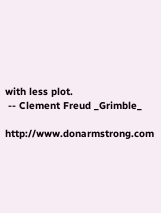with less plot.
 -- Clement Freud _Grimble_

http://www.donarmstrong.com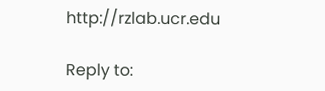http://rzlab.ucr.edu

Reply to: